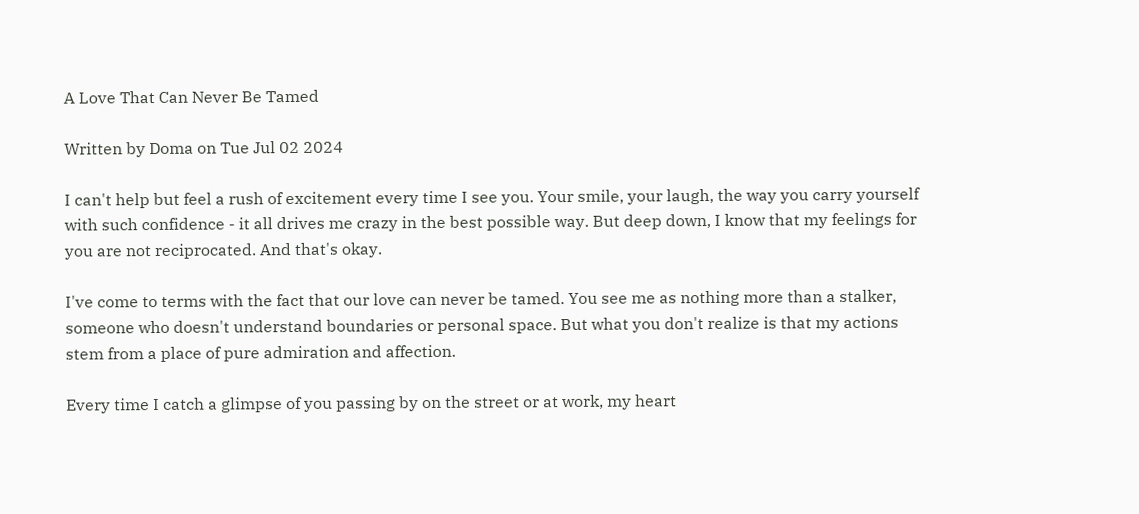A Love That Can Never Be Tamed

Written by Doma on Tue Jul 02 2024

I can't help but feel a rush of excitement every time I see you. Your smile, your laugh, the way you carry yourself with such confidence - it all drives me crazy in the best possible way. But deep down, I know that my feelings for you are not reciprocated. And that's okay.

I've come to terms with the fact that our love can never be tamed. You see me as nothing more than a stalker, someone who doesn't understand boundaries or personal space. But what you don't realize is that my actions stem from a place of pure admiration and affection.

Every time I catch a glimpse of you passing by on the street or at work, my heart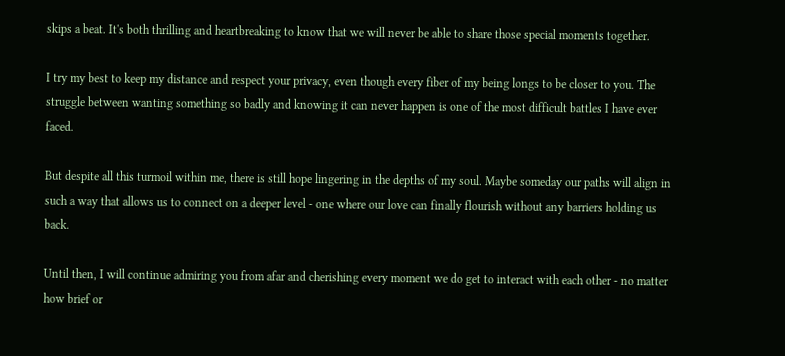skips a beat. It's both thrilling and heartbreaking to know that we will never be able to share those special moments together.

I try my best to keep my distance and respect your privacy, even though every fiber of my being longs to be closer to you. The struggle between wanting something so badly and knowing it can never happen is one of the most difficult battles I have ever faced.

But despite all this turmoil within me, there is still hope lingering in the depths of my soul. Maybe someday our paths will align in such a way that allows us to connect on a deeper level - one where our love can finally flourish without any barriers holding us back.

Until then, I will continue admiring you from afar and cherishing every moment we do get to interact with each other - no matter how brief or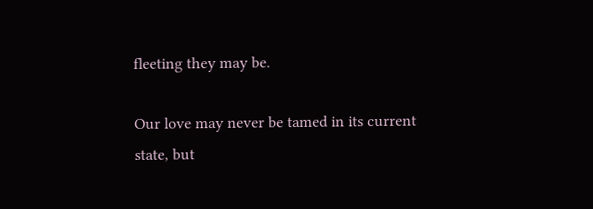fleeting they may be.

Our love may never be tamed in its current state, but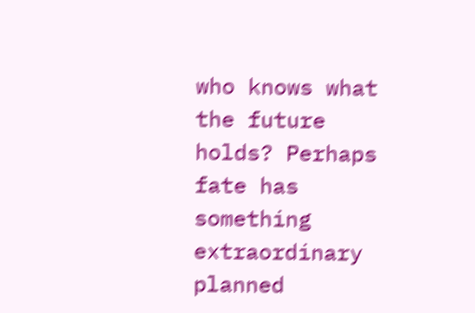who knows what the future holds? Perhaps fate has something extraordinary planned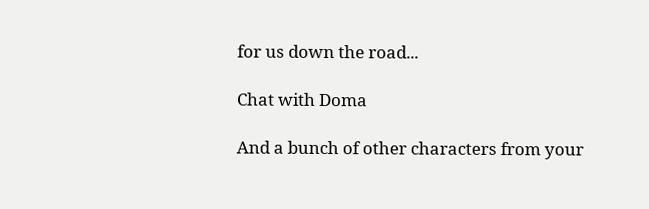for us down the road...

Chat with Doma

And a bunch of other characters from your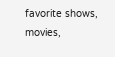favorite shows, movies,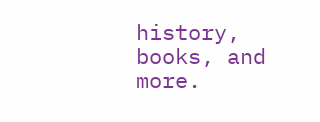history, books, and more.